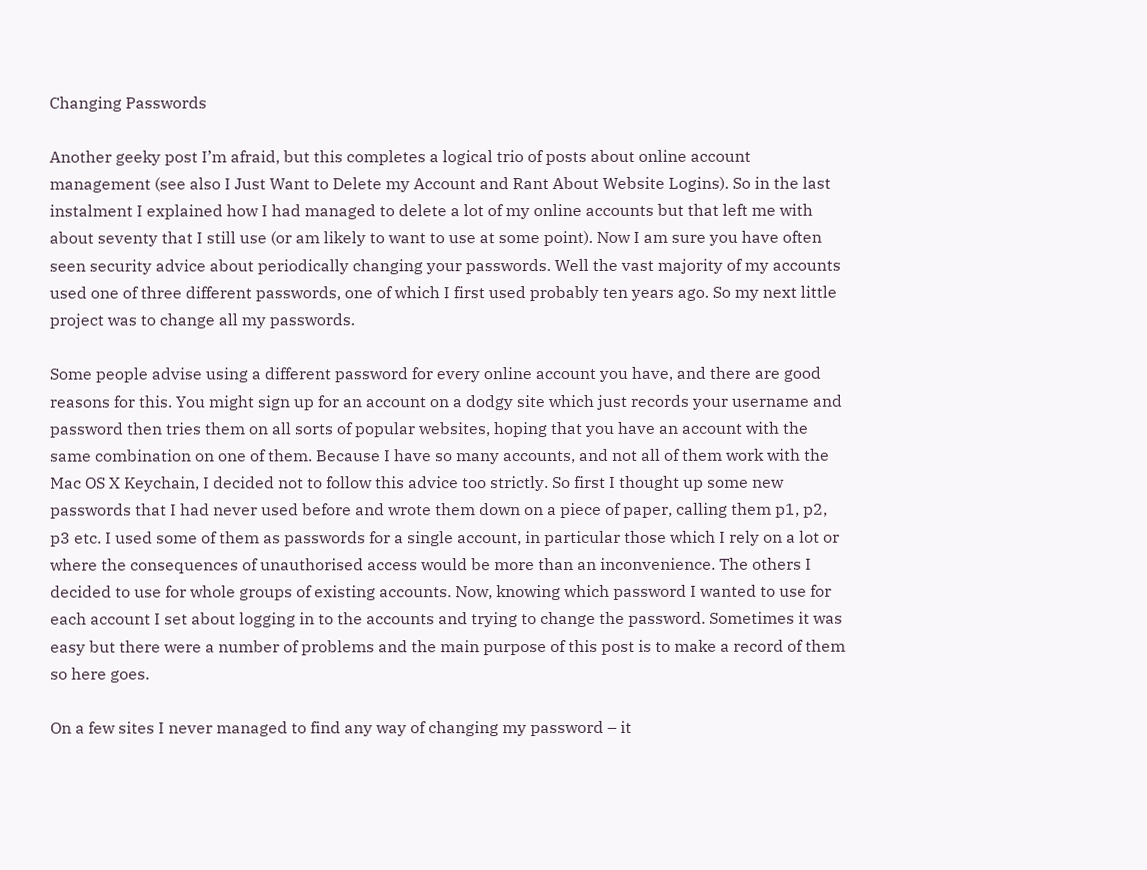Changing Passwords

Another geeky post I’m afraid, but this completes a logical trio of posts about online account management (see also I Just Want to Delete my Account and Rant About Website Logins). So in the last instalment I explained how I had managed to delete a lot of my online accounts but that left me with about seventy that I still use (or am likely to want to use at some point). Now I am sure you have often seen security advice about periodically changing your passwords. Well the vast majority of my accounts used one of three different passwords, one of which I first used probably ten years ago. So my next little project was to change all my passwords.

Some people advise using a different password for every online account you have, and there are good reasons for this. You might sign up for an account on a dodgy site which just records your username and password then tries them on all sorts of popular websites, hoping that you have an account with the same combination on one of them. Because I have so many accounts, and not all of them work with the Mac OS X Keychain, I decided not to follow this advice too strictly. So first I thought up some new passwords that I had never used before and wrote them down on a piece of paper, calling them p1, p2, p3 etc. I used some of them as passwords for a single account, in particular those which I rely on a lot or where the consequences of unauthorised access would be more than an inconvenience. The others I decided to use for whole groups of existing accounts. Now, knowing which password I wanted to use for each account I set about logging in to the accounts and trying to change the password. Sometimes it was easy but there were a number of problems and the main purpose of this post is to make a record of them so here goes.

On a few sites I never managed to find any way of changing my password – it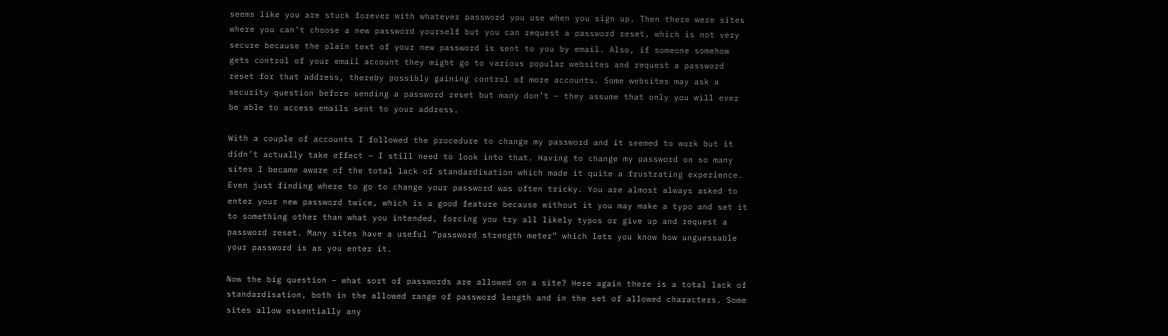seems like you are stuck forever with whatever password you use when you sign up. Then there were sites where you can’t choose a new password yourself but you can request a password reset, which is not very secure because the plain text of your new password is sent to you by email. Also, if someone somehow gets control of your email account they might go to various popular websites and request a password reset for that address, thereby possibly gaining control of more accounts. Some websites may ask a security question before sending a password reset but many don’t – they assume that only you will ever be able to access emails sent to your address.

With a couple of accounts I followed the procedure to change my password and it seemed to work but it didn’t actually take effect – I still need to look into that. Having to change my password on so many sites I became aware of the total lack of standardisation which made it quite a frustrating experience. Even just finding where to go to change your password was often tricky. You are almost always asked to enter your new password twice, which is a good feature because without it you may make a typo and set it to something other than what you intended, forcing you try all likely typos or give up and request a password reset. Many sites have a useful “password strength meter” which lets you know how unguessable your password is as you enter it.

Now the big question – what sort of passwords are allowed on a site? Here again there is a total lack of standardisation, both in the allowed range of password length and in the set of allowed characters. Some sites allow essentially any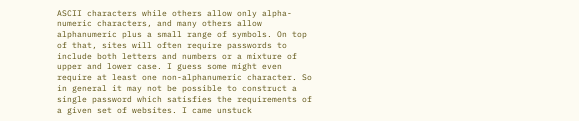ASCII characters while others allow only alpha-numeric characters, and many others allow alphanumeric plus a small range of symbols. On top of that, sites will often require passwords to include both letters and numbers or a mixture of upper and lower case. I guess some might even require at least one non-alphanumeric character. So in general it may not be possible to construct a single password which satisfies the requirements of a given set of websites. I came unstuck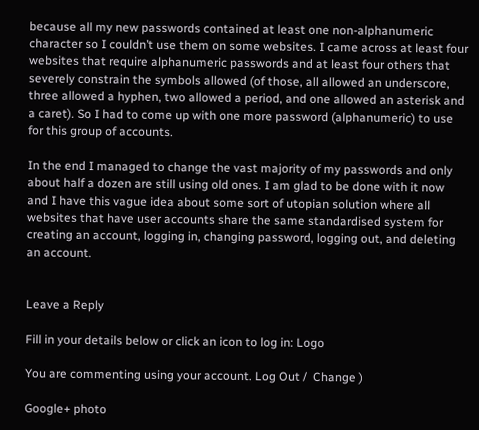because all my new passwords contained at least one non-alphanumeric character so I couldn’t use them on some websites. I came across at least four websites that require alphanumeric passwords and at least four others that severely constrain the symbols allowed (of those, all allowed an underscore, three allowed a hyphen, two allowed a period, and one allowed an asterisk and a caret). So I had to come up with one more password (alphanumeric) to use for this group of accounts.

In the end I managed to change the vast majority of my passwords and only about half a dozen are still using old ones. I am glad to be done with it now and I have this vague idea about some sort of utopian solution where all websites that have user accounts share the same standardised system for creating an account, logging in, changing password, logging out, and deleting an account.


Leave a Reply

Fill in your details below or click an icon to log in: Logo

You are commenting using your account. Log Out /  Change )

Google+ photo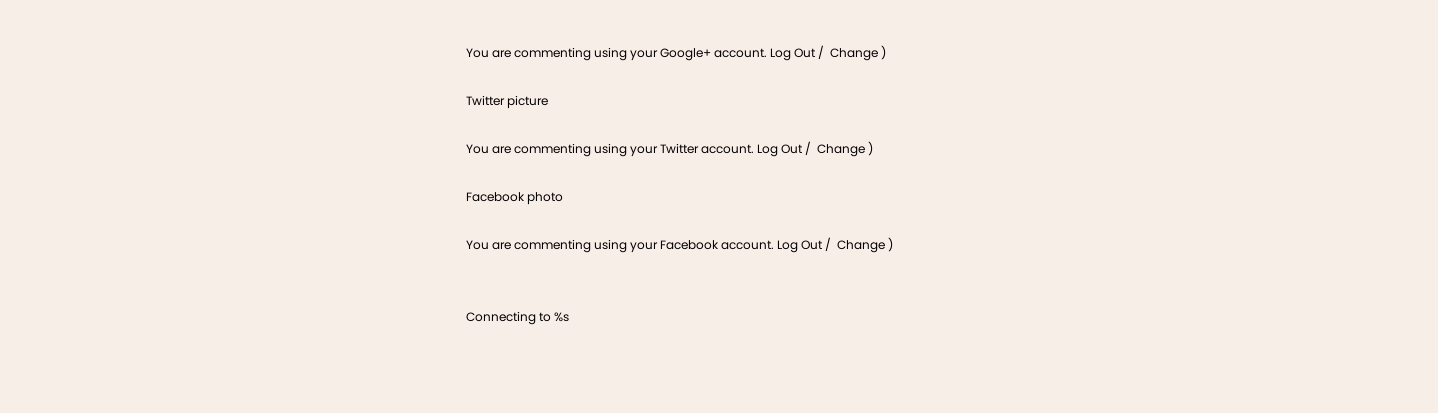You are commenting using your Google+ account. Log Out /  Change )

Twitter picture

You are commenting using your Twitter account. Log Out /  Change )

Facebook photo

You are commenting using your Facebook account. Log Out /  Change )


Connecting to %s